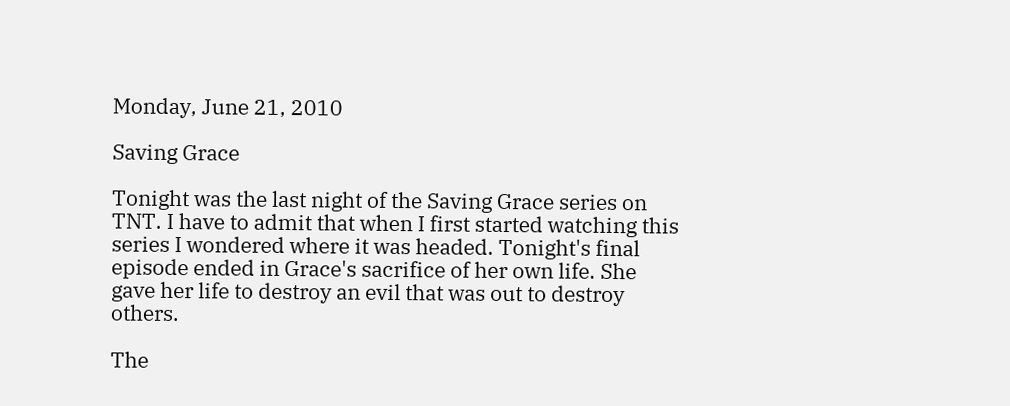Monday, June 21, 2010

Saving Grace

Tonight was the last night of the Saving Grace series on TNT. I have to admit that when I first started watching this series I wondered where it was headed. Tonight's final episode ended in Grace's sacrifice of her own life. She gave her life to destroy an evil that was out to destroy others.

The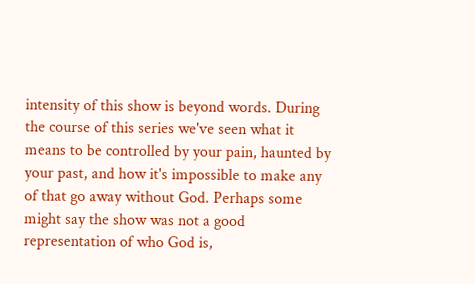intensity of this show is beyond words. During the course of this series we've seen what it means to be controlled by your pain, haunted by your past, and how it's impossible to make any of that go away without God. Perhaps some might say the show was not a good representation of who God is,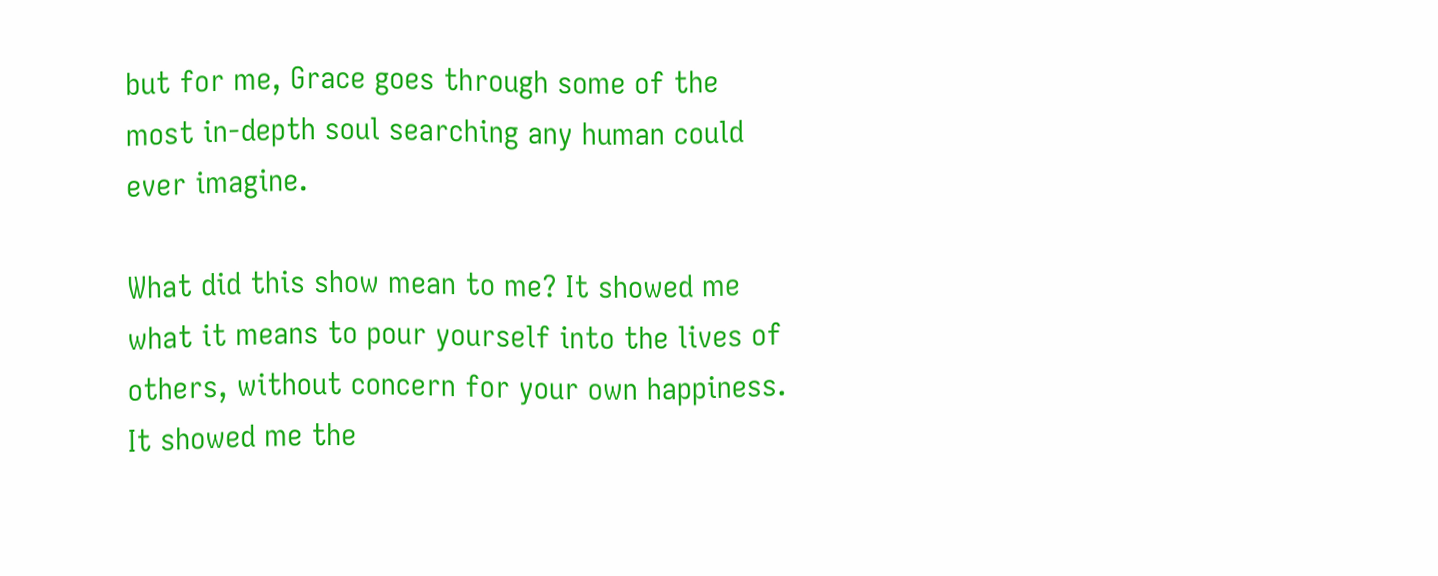but for me, Grace goes through some of the most in-depth soul searching any human could ever imagine.

What did this show mean to me? It showed me what it means to pour yourself into the lives of others, without concern for your own happiness. It showed me the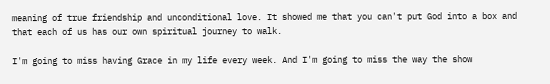meaning of true friendship and unconditional love. It showed me that you can't put God into a box and that each of us has our own spiritual journey to walk.

I'm going to miss having Grace in my life every week. And I'm going to miss the way the show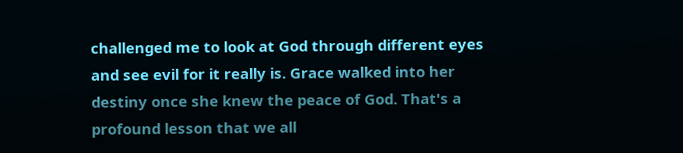challenged me to look at God through different eyes and see evil for it really is. Grace walked into her destiny once she knew the peace of God. That's a profound lesson that we all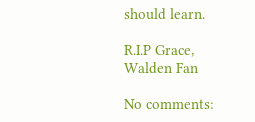should learn.

R.I.P Grace,
Walden Fan

No comments: